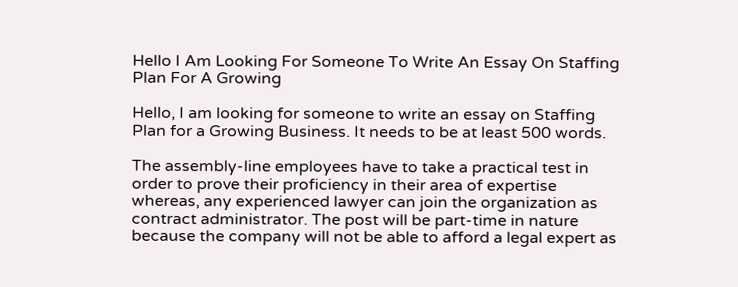Hello I Am Looking For Someone To Write An Essay On Staffing Plan For A Growing

Hello, I am looking for someone to write an essay on Staffing Plan for a Growing Business. It needs to be at least 500 words.

The assembly-line employees have to take a practical test in order to prove their proficiency in their area of expertise whereas, any experienced lawyer can join the organization as contract administrator. The post will be part-time in nature because the company will not be able to afford a legal expert as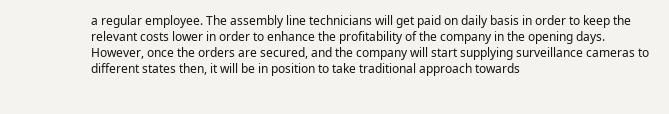a regular employee. The assembly line technicians will get paid on daily basis in order to keep the relevant costs lower in order to enhance the profitability of the company in the opening days. However, once the orders are secured, and the company will start supplying surveillance cameras to different states then, it will be in position to take traditional approach towards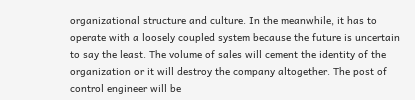organizational structure and culture. In the meanwhile, it has to operate with a loosely coupled system because the future is uncertain to say the least. The volume of sales will cement the identity of the organization or it will destroy the company altogether. The post of control engineer will be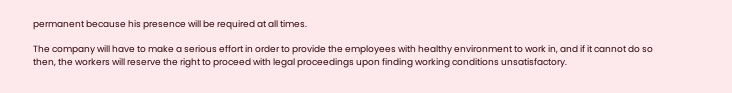permanent because his presence will be required at all times.

The company will have to make a serious effort in order to provide the employees with healthy environment to work in, and if it cannot do so then, the workers will reserve the right to proceed with legal proceedings upon finding working conditions unsatisfactory.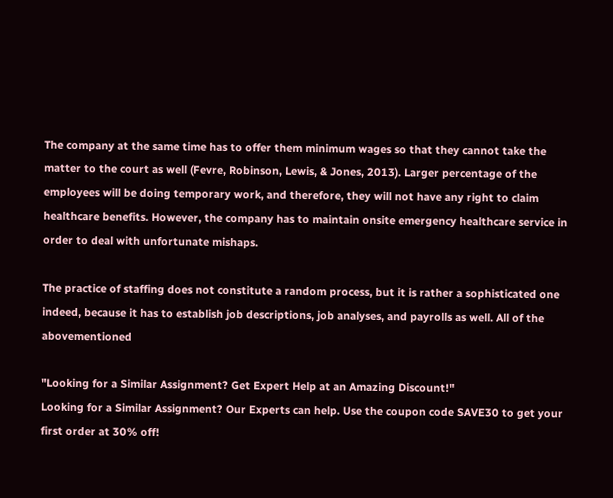The company at the same time has to offer them minimum wages so that they cannot take the matter to the court as well (Fevre, Robinson, Lewis, & Jones, 2013). Larger percentage of the employees will be doing temporary work, and therefore, they will not have any right to claim healthcare benefits. However, the company has to maintain onsite emergency healthcare service in order to deal with unfortunate mishaps.

The practice of staffing does not constitute a random process, but it is rather a sophisticated one indeed, because it has to establish job descriptions, job analyses, and payrolls as well. All of the abovementioned

"Looking for a Similar Assignment? Get Expert Help at an Amazing Discount!"
Looking for a Similar Assignment? Our Experts can help. Use the coupon code SAVE30 to get your first order at 30% off!